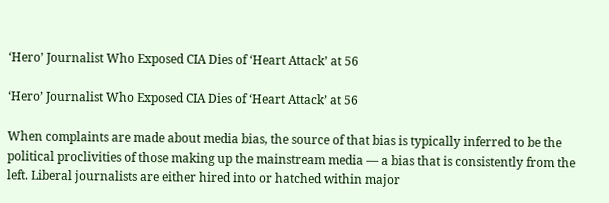‘Hero’ Journalist Who Exposed CIA Dies of ‘Heart Attack’ at 56

‘Hero’ Journalist Who Exposed CIA Dies of ‘Heart Attack’ at 56

When complaints are made about media bias, the source of that bias is typically inferred to be the political proclivities of those making up the mainstream media — a bias that is consistently from the left. Liberal journalists are either hired into or hatched within major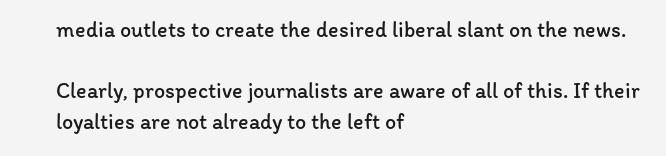media outlets to create the desired liberal slant on the news.

Clearly, prospective journalists are aware of all of this. If their loyalties are not already to the left of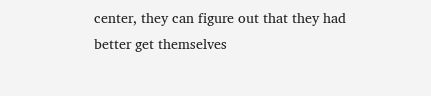center, they can figure out that they had better get themselves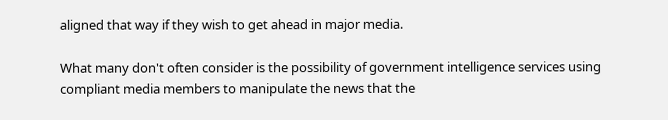aligned that way if they wish to get ahead in major media.

What many don't often consider is the possibility of government intelligence services using compliant media members to manipulate the news that the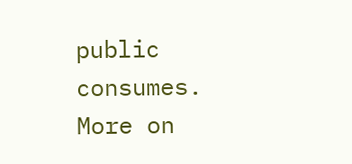public consumes. More on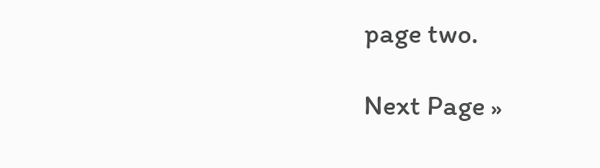page two.

Next Page »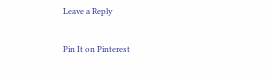Leave a Reply

Pin It on Pinterest